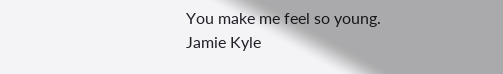You make me feel so young.
Jamie Kyle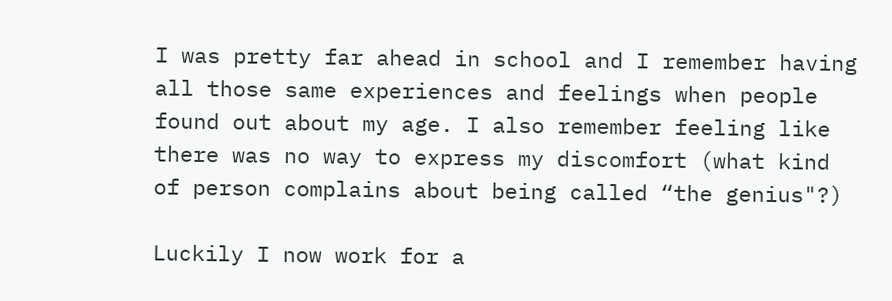I was pretty far ahead in school and I remember having all those same experiences and feelings when people found out about my age. I also remember feeling like there was no way to express my discomfort (what kind of person complains about being called “the genius"?)

Luckily I now work for a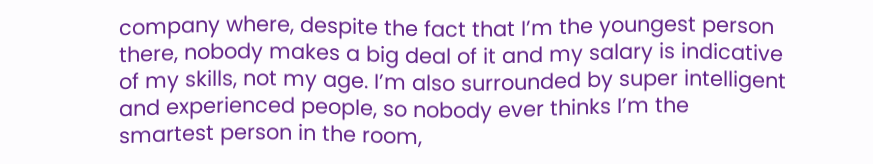company where, despite the fact that I’m the youngest person there, nobody makes a big deal of it and my salary is indicative of my skills, not my age. I’m also surrounded by super intelligent and experienced people, so nobody ever thinks I’m the smartest person in the room,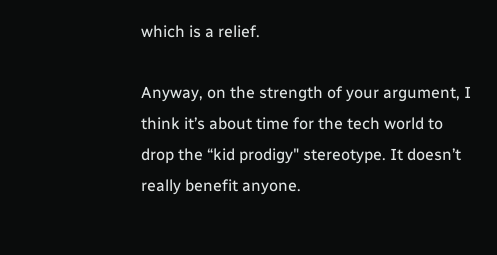which is a relief.

Anyway, on the strength of your argument, I think it’s about time for the tech world to drop the “kid prodigy" stereotype. It doesn’t really benefit anyone.